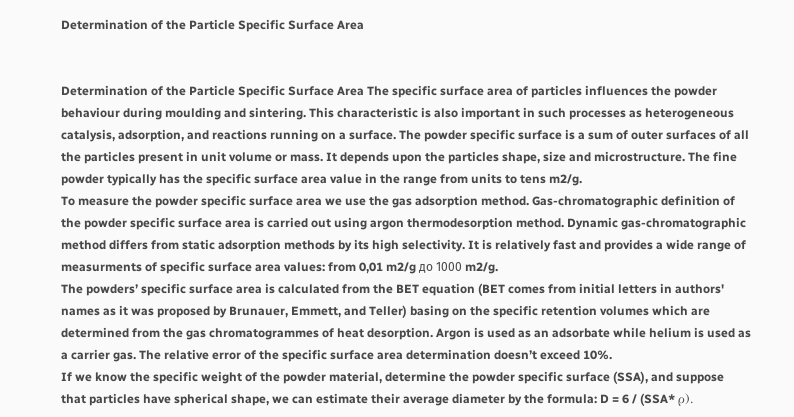Determination of the Particle Specific Surface Area


Determination of the Particle Specific Surface Area The specific surface area of particles influences the powder behaviour during moulding and sintering. This characteristic is also important in such processes as heterogeneous catalysis, adsorption, and reactions running on a surface. The powder specific surface is a sum of outer surfaces of all the particles present in unit volume or mass. It depends upon the particles shape, size and microstructure. The fine powder typically has the specific surface area value in the range from units to tens m2/g.
To measure the powder specific surface area we use the gas adsorption method. Gas-chromatographic definition of the powder specific surface area is carried out using argon thermodesorption method. Dynamic gas-chromatographic method differs from static adsorption methods by its high selectivity. It is relatively fast and provides a wide range of measurments of specific surface area values: from 0,01 m2/g до 1000 m2/g.
The powders’ specific surface area is calculated from the BET equation (BET comes from initial letters in authors' names as it was proposed by Brunauer, Emmett, and Teller) basing on the specific retention volumes which are determined from the gas chromatogrammes of heat desorption. Argon is used as an adsorbate while helium is used as a carrier gas. The relative error of the specific surface area determination doesn’t exceed 10%.
If we know the specific weight of the powder material, determine the powder specific surface (SSA), and suppose that particles have spherical shape, we can estimate their average diameter by the formula: D = 6 / (SSA* ρ).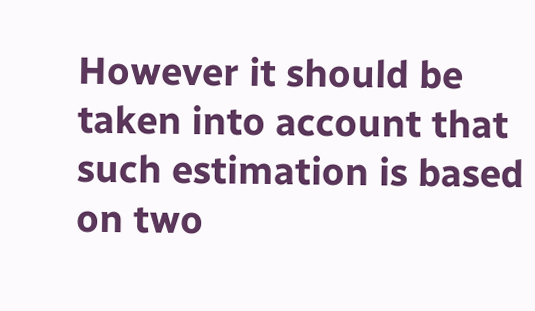However it should be taken into account that such estimation is based on two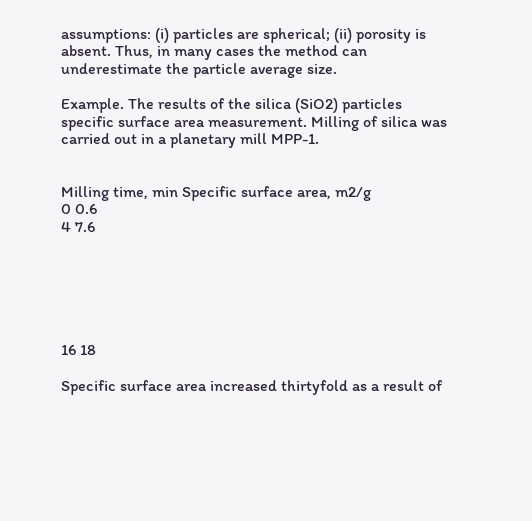assumptions: (i) particles are spherical; (ii) porosity is absent. Thus, in many cases the method can underestimate the particle average size.

Example. The results of the silica (SiO2) particles specific surface area measurement. Milling of silica was carried out in a planetary mill MPP-1.


Milling time, min Specific surface area, m2/g
0 0.6
4 7.6






16 18

Specific surface area increased thirtyfold as a result of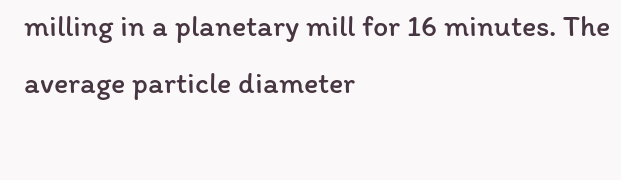milling in a planetary mill for 16 minutes. The average particle diameter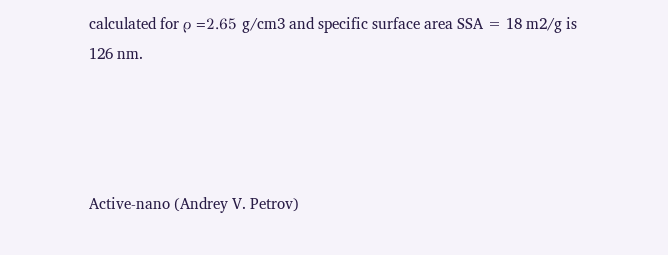calculated for ρ =2.65 g/cm3 and specific surface area SSA = 18 m2/g is 126 nm.




Active-nano (Andrey V. Petrov)